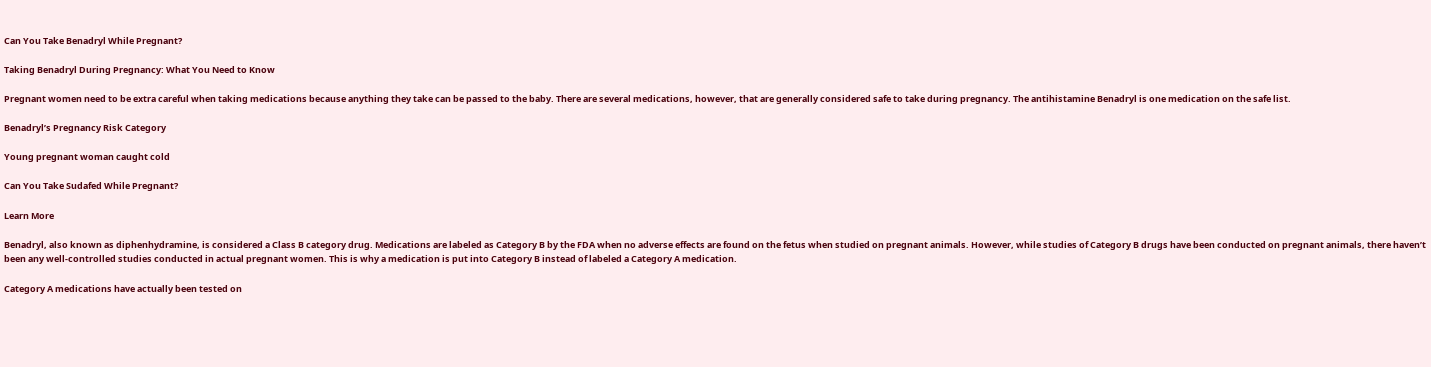Can You Take Benadryl While Pregnant?

Taking Benadryl During Pregnancy: What You Need to Know

Pregnant women need to be extra careful when taking medications because anything they take can be passed to the baby. There are several medications, however, that are generally considered safe to take during pregnancy. The antihistamine Benadryl is one medication on the safe list.

Benadryl’s Pregnancy Risk Category

Young pregnant woman caught cold

Can You Take Sudafed While Pregnant?

Learn More

Benadryl, also known as diphenhydramine, is considered a Class B category drug. Medications are labeled as Category B by the FDA when no adverse effects are found on the fetus when studied on pregnant animals. However, while studies of Category B drugs have been conducted on pregnant animals, there haven’t been any well-controlled studies conducted in actual pregnant women. This is why a medication is put into Category B instead of labeled a Category A medication.

Category A medications have actually been tested on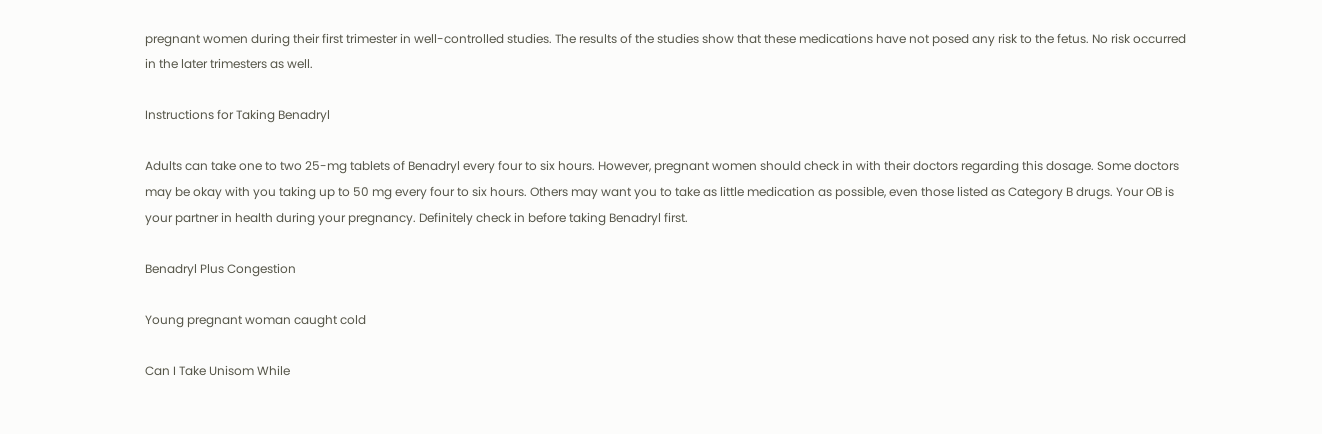pregnant women during their first trimester in well-controlled studies. The results of the studies show that these medications have not posed any risk to the fetus. No risk occurred in the later trimesters as well.

Instructions for Taking Benadryl

Adults can take one to two 25-mg tablets of Benadryl every four to six hours. However, pregnant women should check in with their doctors regarding this dosage. Some doctors may be okay with you taking up to 50 mg every four to six hours. Others may want you to take as little medication as possible, even those listed as Category B drugs. Your OB is your partner in health during your pregnancy. Definitely check in before taking Benadryl first.

Benadryl Plus Congestion

Young pregnant woman caught cold

Can I Take Unisom While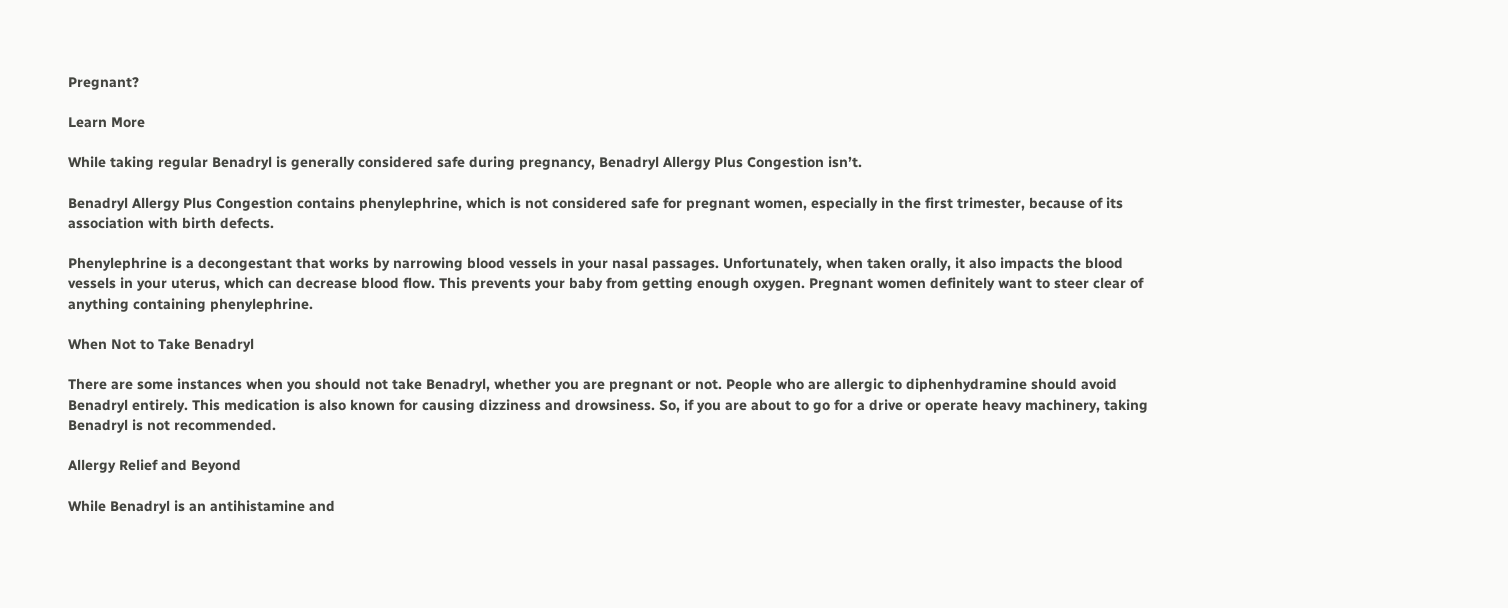Pregnant?

Learn More

While taking regular Benadryl is generally considered safe during pregnancy, Benadryl Allergy Plus Congestion isn’t.

Benadryl Allergy Plus Congestion contains phenylephrine, which is not considered safe for pregnant women, especially in the first trimester, because of its association with birth defects.

Phenylephrine is a decongestant that works by narrowing blood vessels in your nasal passages. Unfortunately, when taken orally, it also impacts the blood vessels in your uterus, which can decrease blood flow. This prevents your baby from getting enough oxygen. Pregnant women definitely want to steer clear of anything containing phenylephrine.

When Not to Take Benadryl

There are some instances when you should not take Benadryl, whether you are pregnant or not. People who are allergic to diphenhydramine should avoid Benadryl entirely. This medication is also known for causing dizziness and drowsiness. So, if you are about to go for a drive or operate heavy machinery, taking Benadryl is not recommended.

Allergy Relief and Beyond

While Benadryl is an antihistamine and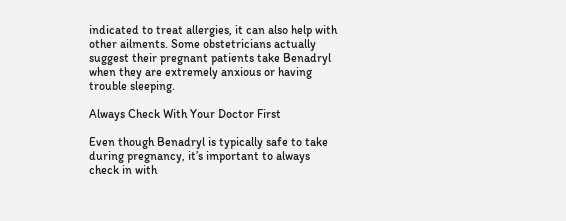indicated to treat allergies, it can also help with other ailments. Some obstetricians actually suggest their pregnant patients take Benadryl when they are extremely anxious or having trouble sleeping.

Always Check With Your Doctor First

Even though Benadryl is typically safe to take during pregnancy, it’s important to always check in with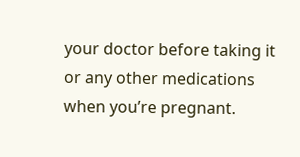your doctor before taking it or any other medications when you’re pregnant.